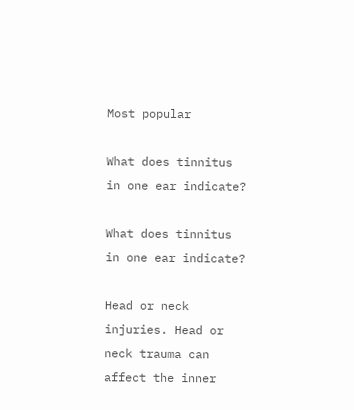Most popular

What does tinnitus in one ear indicate?

What does tinnitus in one ear indicate?

Head or neck injuries. Head or neck trauma can affect the inner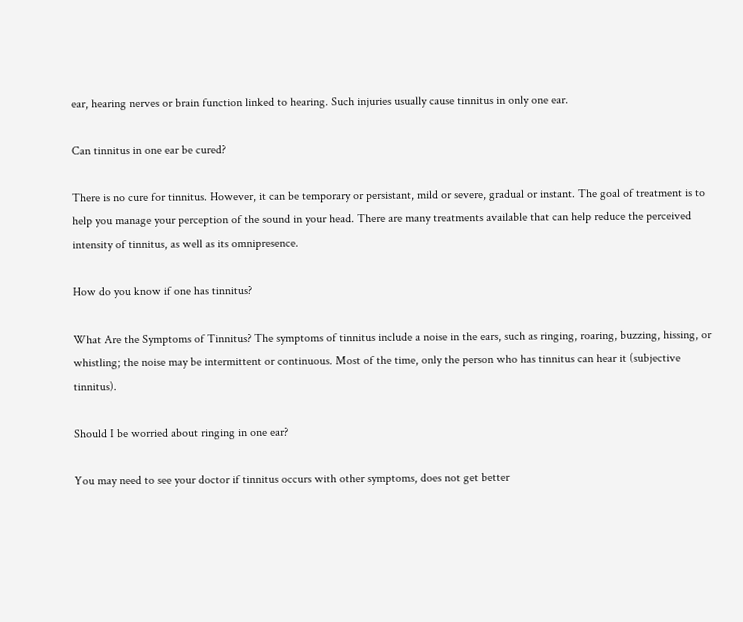ear, hearing nerves or brain function linked to hearing. Such injuries usually cause tinnitus in only one ear.

Can tinnitus in one ear be cured?

There is no cure for tinnitus. However, it can be temporary or persistant, mild or severe, gradual or instant. The goal of treatment is to help you manage your perception of the sound in your head. There are many treatments available that can help reduce the perceived intensity of tinnitus, as well as its omnipresence.

How do you know if one has tinnitus?

What Are the Symptoms of Tinnitus? The symptoms of tinnitus include a noise in the ears, such as ringing, roaring, buzzing, hissing, or whistling; the noise may be intermittent or continuous. Most of the time, only the person who has tinnitus can hear it (subjective tinnitus).

Should I be worried about ringing in one ear?

You may need to see your doctor if tinnitus occurs with other symptoms, does not get better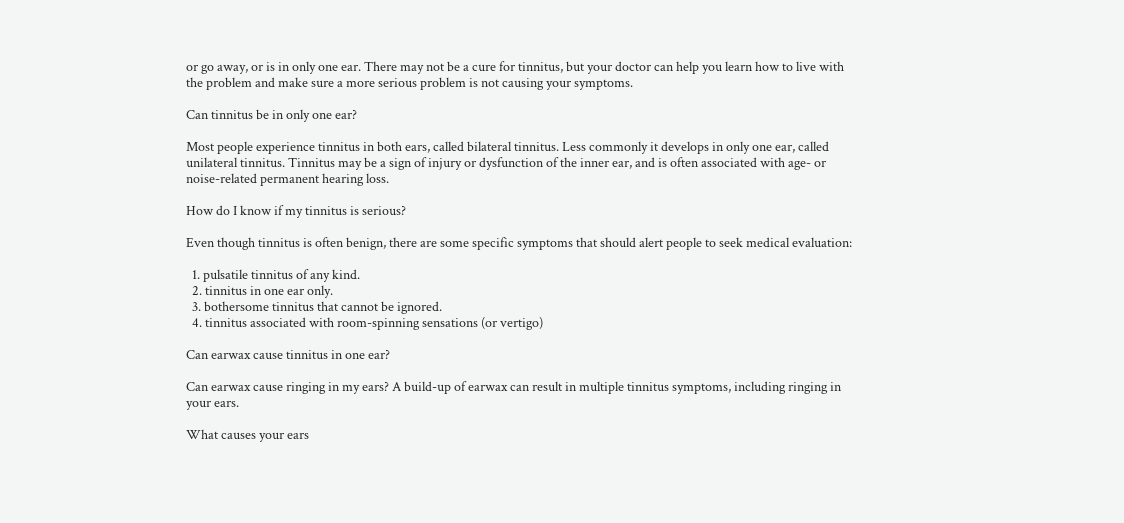or go away, or is in only one ear. There may not be a cure for tinnitus, but your doctor can help you learn how to live with the problem and make sure a more serious problem is not causing your symptoms.

Can tinnitus be in only one ear?

Most people experience tinnitus in both ears, called bilateral tinnitus. Less commonly it develops in only one ear, called unilateral tinnitus. Tinnitus may be a sign of injury or dysfunction of the inner ear, and is often associated with age- or noise-related permanent hearing loss.

How do I know if my tinnitus is serious?

Even though tinnitus is often benign, there are some specific symptoms that should alert people to seek medical evaluation:

  1. pulsatile tinnitus of any kind.
  2. tinnitus in one ear only.
  3. bothersome tinnitus that cannot be ignored.
  4. tinnitus associated with room-spinning sensations (or vertigo)

Can earwax cause tinnitus in one ear?

Can earwax cause ringing in my ears? A build-up of earwax can result in multiple tinnitus symptoms, including ringing in your ears.

What causes your ears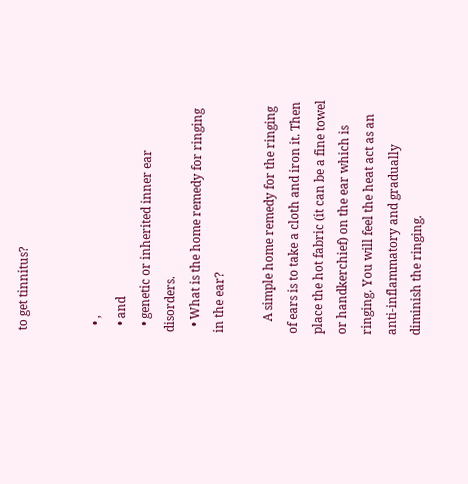to get tinnitus?


  • ,
  • and
  • genetic or inherited inner ear disorders.
  • What is the home remedy for ringing in the ear?

    A simple home remedy for the ringing of ears is to take a cloth and iron it. Then place the hot fabric (it can be a fine towel or handkerchief) on the ear which is ringing. You will feel the heat act as an anti-inflammatory and gradually diminish the ringing.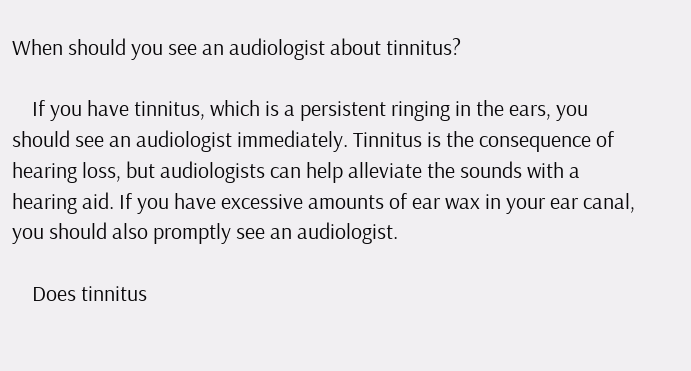When should you see an audiologist about tinnitus?

    If you have tinnitus, which is a persistent ringing in the ears, you should see an audiologist immediately. Tinnitus is the consequence of hearing loss, but audiologists can help alleviate the sounds with a hearing aid. If you have excessive amounts of ear wax in your ear canal, you should also promptly see an audiologist.

    Does tinnitus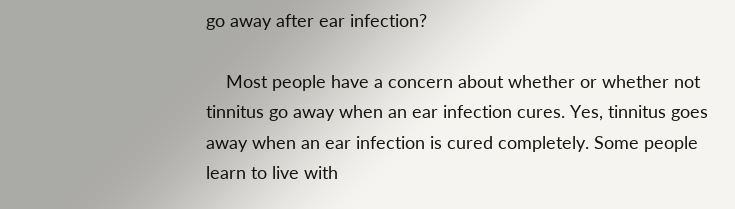go away after ear infection?

    Most people have a concern about whether or whether not tinnitus go away when an ear infection cures. Yes, tinnitus goes away when an ear infection is cured completely. Some people learn to live with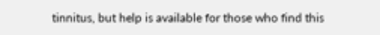tinnitus, but help is available for those who find this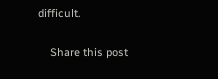difficult.

    Share this post